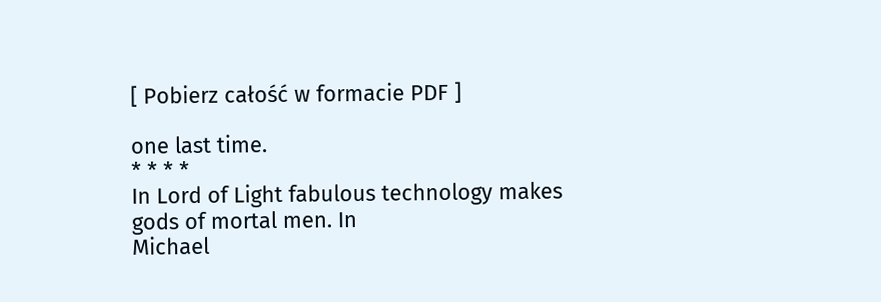[ Pobierz całość w formacie PDF ]

one last time.
* * * *
In Lord of Light fabulous technology makes gods of mortal men. In
Michael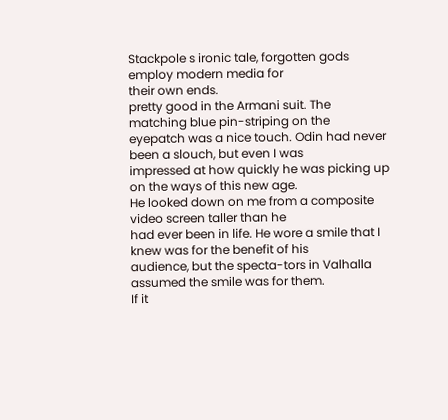Stackpole s ironic tale, forgotten gods employ modern media for
their own ends.
pretty good in the Armani suit. The matching blue pin-striping on the
eyepatch was a nice touch. Odin had never been a slouch, but even I was
impressed at how quickly he was picking up on the ways of this new age.
He looked down on me from a composite video screen taller than he
had ever been in life. He wore a smile that I knew was for the benefit of his
audience, but the specta-tors in Valhalla assumed the smile was for them.
If it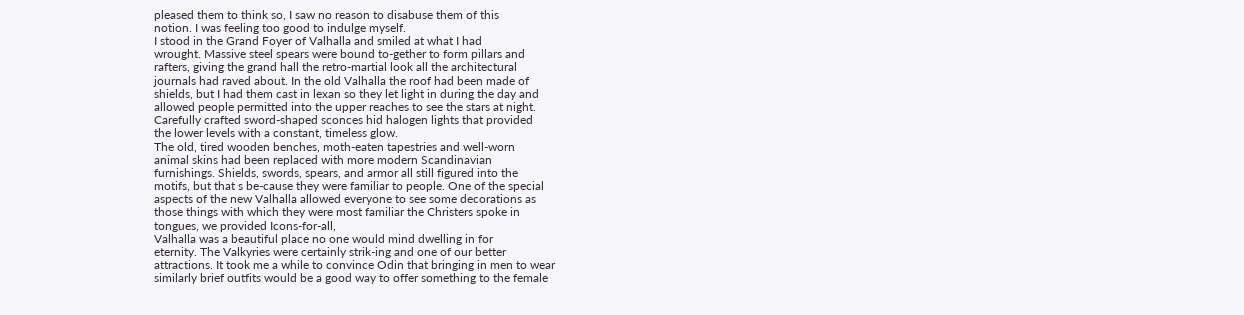pleased them to think so, I saw no reason to disabuse them of this
notion. I was feeling too good to indulge myself.
I stood in the Grand Foyer of Valhalla and smiled at what I had
wrought. Massive steel spears were bound to-gether to form pillars and
rafters, giving the grand hall the retro-martial look all the architectural
journals had raved about. In the old Valhalla the roof had been made of
shields, but I had them cast in lexan so they let light in during the day and
allowed people permitted into the upper reaches to see the stars at night.
Carefully crafted sword-shaped sconces hid halogen lights that provided
the lower levels with a constant, timeless glow.
The old, tired wooden benches, moth-eaten tapestries and well-worn
animal skins had been replaced with more modern Scandinavian
furnishings. Shields, swords, spears, and armor all still figured into the
motifs, but that s be-cause they were familiar to people. One of the special
aspects of the new Valhalla allowed everyone to see some decorations as
those things with which they were most familiar the Christers spoke in
tongues, we provided Icons-for-all,
Valhalla was a beautiful place no one would mind dwelling in for
eternity. The Valkyries were certainly strik-ing and one of our better
attractions. It took me a while to convince Odin that bringing in men to wear
similarly brief outfits would be a good way to offer something to the female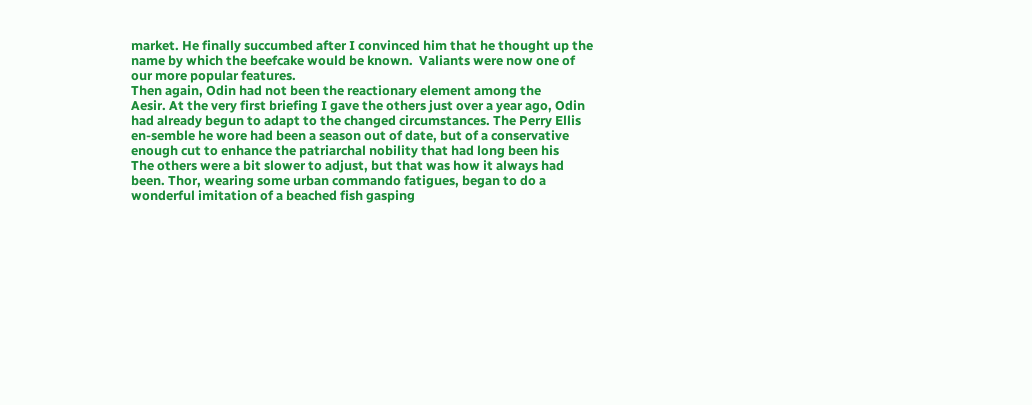market. He finally succumbed after I convinced him that he thought up the
name by which the beefcake would be known.  Valiants were now one of
our more popular features.
Then again, Odin had not been the reactionary element among the
Aesir. At the very first briefing I gave the others just over a year ago, Odin
had already begun to adapt to the changed circumstances. The Perry Ellis
en-semble he wore had been a season out of date, but of a conservative
enough cut to enhance the patriarchal nobility that had long been his
The others were a bit slower to adjust, but that was how it always had
been. Thor, wearing some urban commando fatigues, began to do a
wonderful imitation of a beached fish gasping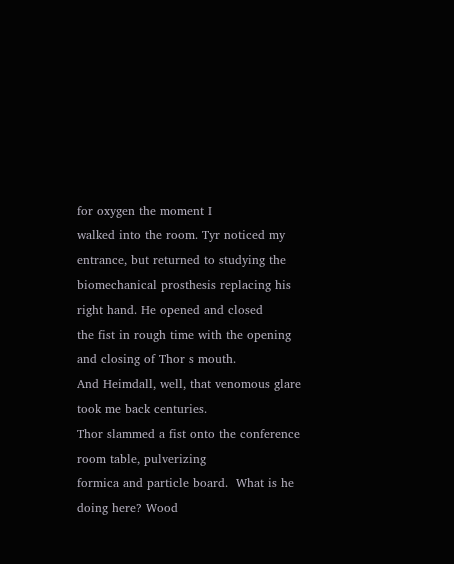for oxygen the moment I
walked into the room. Tyr noticed my entrance, but returned to studying the
biomechanical prosthesis replacing his right hand. He opened and closed
the fist in rough time with the opening and closing of Thor s mouth.
And Heimdall, well, that venomous glare took me back centuries.
Thor slammed a fist onto the conference room table, pulverizing
formica and particle board.  What is he doing here? Wood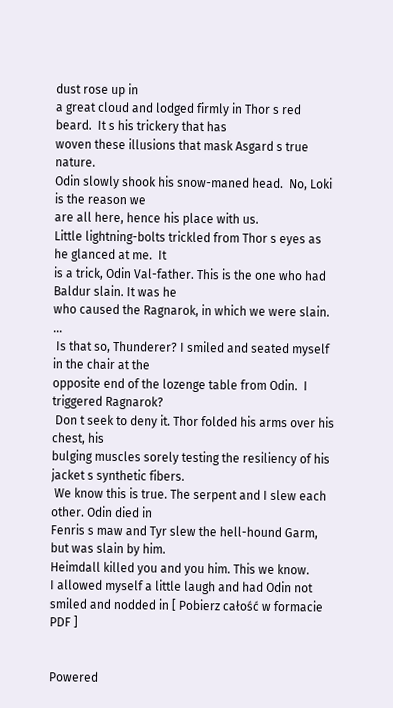dust rose up in
a great cloud and lodged firmly in Thor s red beard.  It s his trickery that has
woven these illusions that mask Asgard s true nature.
Odin slowly shook his snow-maned head.  No, Loki is the reason we
are all here, hence his place with us.
Little lightning-bolts trickled from Thor s eyes as he glanced at me.  It
is a trick, Odin Val-father. This is the one who had Baldur slain. It was he
who caused the Ragnarok, in which we were slain. ...
 Is that so, Thunderer? I smiled and seated myself in the chair at the
opposite end of the lozenge table from Odin.  I triggered Ragnarok?
 Don t seek to deny it. Thor folded his arms over his chest, his
bulging muscles sorely testing the resiliency of his jacket s synthetic fibers.
 We know this is true. The serpent and I slew each other. Odin died in
Fenris s maw and Tyr slew the hell-hound Garm, but was slain by him.
Heimdall killed you and you him. This we know.
I allowed myself a little laugh and had Odin not smiled and nodded in [ Pobierz całość w formacie PDF ]


Powered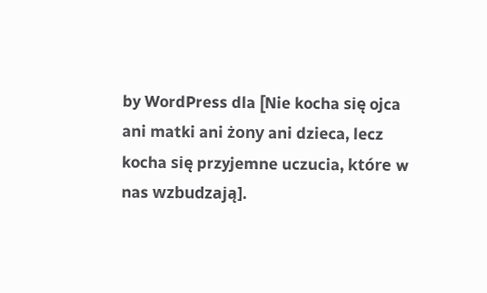by WordPress dla [Nie kocha się ojca ani matki ani żony ani dzieca, lecz kocha się przyjemne uczucia, które w nas wzbudzają].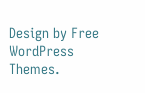Design by Free WordPress Themes.